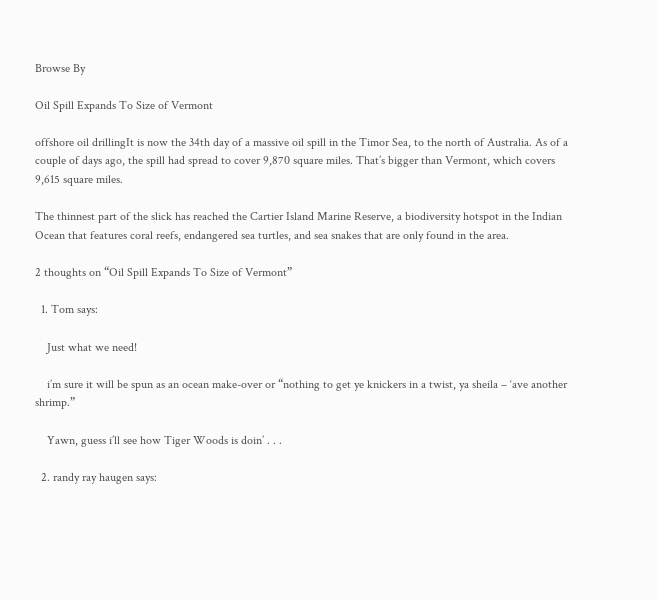Browse By

Oil Spill Expands To Size of Vermont

offshore oil drillingIt is now the 34th day of a massive oil spill in the Timor Sea, to the north of Australia. As of a couple of days ago, the spill had spread to cover 9,870 square miles. That’s bigger than Vermont, which covers 9,615 square miles.

The thinnest part of the slick has reached the Cartier Island Marine Reserve, a biodiversity hotspot in the Indian Ocean that features coral reefs, endangered sea turtles, and sea snakes that are only found in the area.

2 thoughts on “Oil Spill Expands To Size of Vermont”

  1. Tom says:

    Just what we need!

    i’m sure it will be spun as an ocean make-over or “nothing to get ye knickers in a twist, ya sheila – ‘ave another shrimp.”

    Yawn, guess i’ll see how Tiger Woods is doin’ . . .

  2. randy ray haugen says: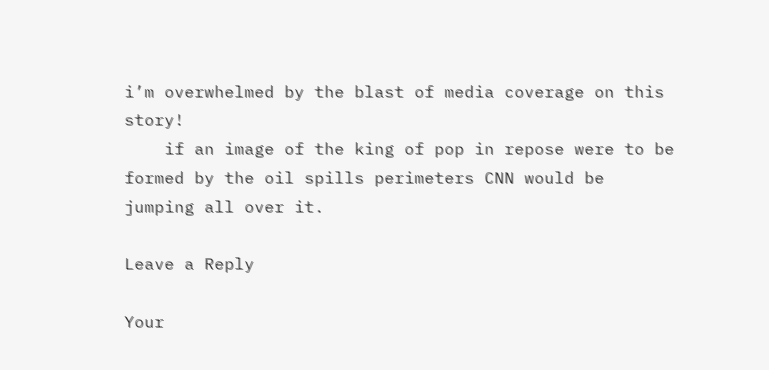i’m overwhelmed by the blast of media coverage on this story!
    if an image of the king of pop in repose were to be formed by the oil spills perimeters CNN would be jumping all over it.

Leave a Reply

Your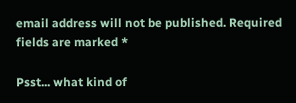email address will not be published. Required fields are marked *

Psst... what kind of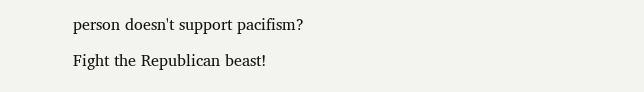person doesn't support pacifism?

Fight the Republican beast!